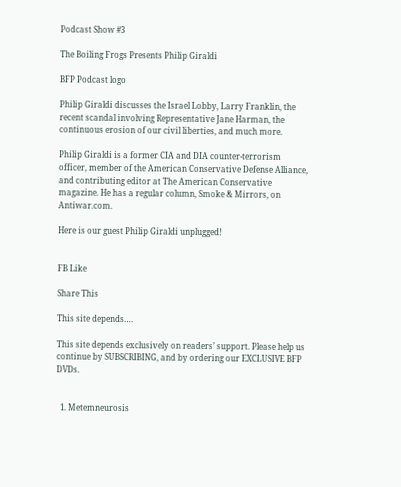Podcast Show #3

The Boiling Frogs Presents Philip Giraldi

BFP Podcast logo

Philip Giraldi discusses the Israel Lobby, Larry Franklin, the recent scandal involving Representative Jane Harman, the continuous erosion of our civil liberties, and much more.

Philip Giraldi is a former CIA and DIA counter-terrorism officer, member of the American Conservative Defense Alliance, and contributing editor at The American Conservative magazine. He has a regular column, Smoke & Mirrors, on Antiwar.com.

Here is our guest Philip Giraldi unplugged!


FB Like

Share This

This site depends….

This site depends exclusively on readers’ support. Please help us continue by SUBSCRIBING, and by ordering our EXCLUSIVE BFP DVDs.


  1. Metemneurosis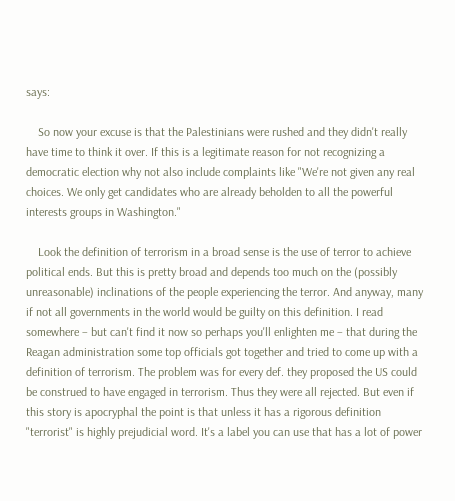says:

    So now your excuse is that the Palestinians were rushed and they didn't really have time to think it over. If this is a legitimate reason for not recognizing a democratic election why not also include complaints like "We're not given any real choices. We only get candidates who are already beholden to all the powerful interests groups in Washington."

    Look the definition of terrorism in a broad sense is the use of terror to achieve political ends. But this is pretty broad and depends too much on the (possibly unreasonable) inclinations of the people experiencing the terror. And anyway, many if not all governments in the world would be guilty on this definition. I read somewhere – but can't find it now so perhaps you'll enlighten me – that during the Reagan administration some top officials got together and tried to come up with a definition of terrorism. The problem was for every def. they proposed the US could be construed to have engaged in terrorism. Thus they were all rejected. But even if this story is apocryphal the point is that unless it has a rigorous definition "terrorist" is highly prejudicial word. It's a label you can use that has a lot of power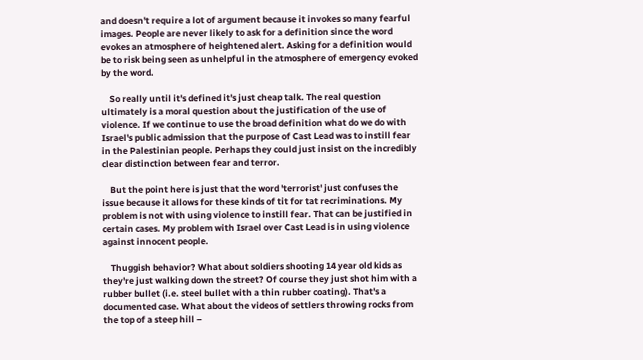and doesn't require a lot of argument because it invokes so many fearful images. People are never likely to ask for a definition since the word evokes an atmosphere of heightened alert. Asking for a definition would be to risk being seen as unhelpful in the atmosphere of emergency evoked by the word.

    So really until it's defined it's just cheap talk. The real question ultimately is a moral question about the justification of the use of violence. If we continue to use the broad definition what do we do with Israel's public admission that the purpose of Cast Lead was to instill fear in the Palestinian people. Perhaps they could just insist on the incredibly clear distinction between fear and terror.

    But the point here is just that the word 'terrorist' just confuses the issue because it allows for these kinds of tit for tat recriminations. My problem is not with using violence to instill fear. That can be justified in certain cases. My problem with Israel over Cast Lead is in using violence against innocent people.

    Thuggish behavior? What about soldiers shooting 14 year old kids as they're just walking down the street? Of course they just shot him with a rubber bullet (i.e. steel bullet with a thin rubber coating). That's a documented case. What about the videos of settlers throwing rocks from the top of a steep hill –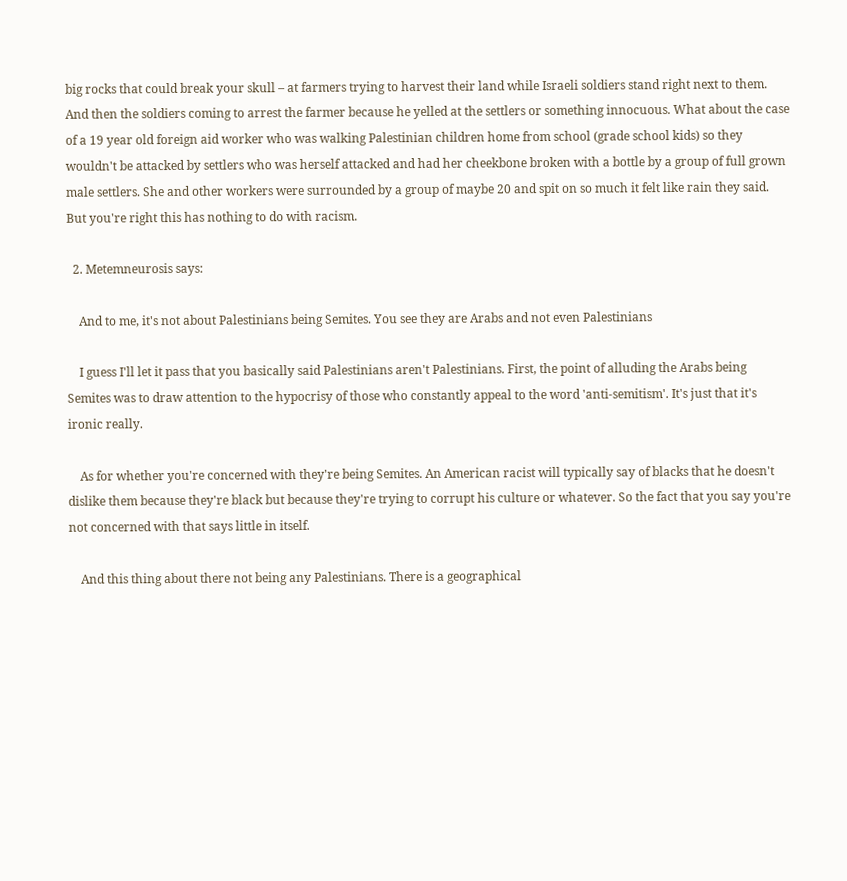big rocks that could break your skull – at farmers trying to harvest their land while Israeli soldiers stand right next to them. And then the soldiers coming to arrest the farmer because he yelled at the settlers or something innocuous. What about the case of a 19 year old foreign aid worker who was walking Palestinian children home from school (grade school kids) so they wouldn't be attacked by settlers who was herself attacked and had her cheekbone broken with a bottle by a group of full grown male settlers. She and other workers were surrounded by a group of maybe 20 and spit on so much it felt like rain they said. But you're right this has nothing to do with racism.

  2. Metemneurosis says:

    And to me, it's not about Palestinians being Semites. You see they are Arabs and not even Palestinians

    I guess I'll let it pass that you basically said Palestinians aren't Palestinians. First, the point of alluding the Arabs being Semites was to draw attention to the hypocrisy of those who constantly appeal to the word 'anti-semitism'. It's just that it's ironic really.

    As for whether you're concerned with they're being Semites. An American racist will typically say of blacks that he doesn't dislike them because they're black but because they're trying to corrupt his culture or whatever. So the fact that you say you're not concerned with that says little in itself.

    And this thing about there not being any Palestinians. There is a geographical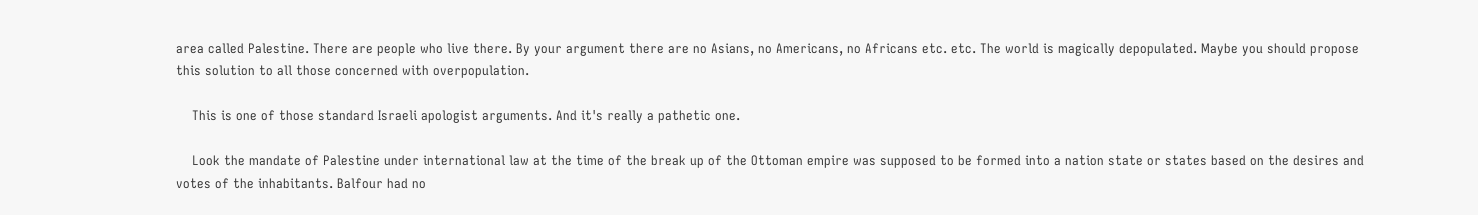area called Palestine. There are people who live there. By your argument there are no Asians, no Americans, no Africans etc. etc. The world is magically depopulated. Maybe you should propose this solution to all those concerned with overpopulation.

    This is one of those standard Israeli apologist arguments. And it's really a pathetic one.

    Look the mandate of Palestine under international law at the time of the break up of the Ottoman empire was supposed to be formed into a nation state or states based on the desires and votes of the inhabitants. Balfour had no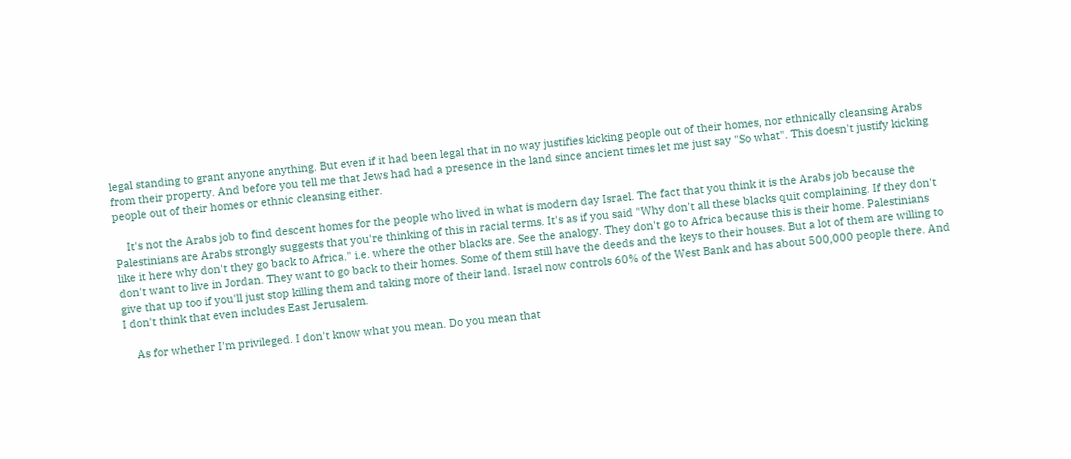legal standing to grant anyone anything. But even if it had been legal that in no way justifies kicking people out of their homes, nor ethnically cleansing Arabs from their property. And before you tell me that Jews had had a presence in the land since ancient times let me just say "So what". This doesn't justify kicking people out of their homes or ethnic cleansing either.

    It's not the Arabs job to find descent homes for the people who lived in what is modern day Israel. The fact that you think it is the Arabs job because the Palestinians are Arabs strongly suggests that you're thinking of this in racial terms. It's as if you said "Why don't all these blacks quit complaining. If they don't like it here why don't they go back to Africa." i.e. where the other blacks are. See the analogy. They don't go to Africa because this is their home. Palestinians don't want to live in Jordan. They want to go back to their homes. Some of them still have the deeds and the keys to their houses. But a lot of them are willing to give that up too if you'll just stop killing them and taking more of their land. Israel now controls 60% of the West Bank and has about 500,000 people there. And I don't think that even includes East Jerusalem.

    As for whether I'm privileged. I don't know what you mean. Do you mean that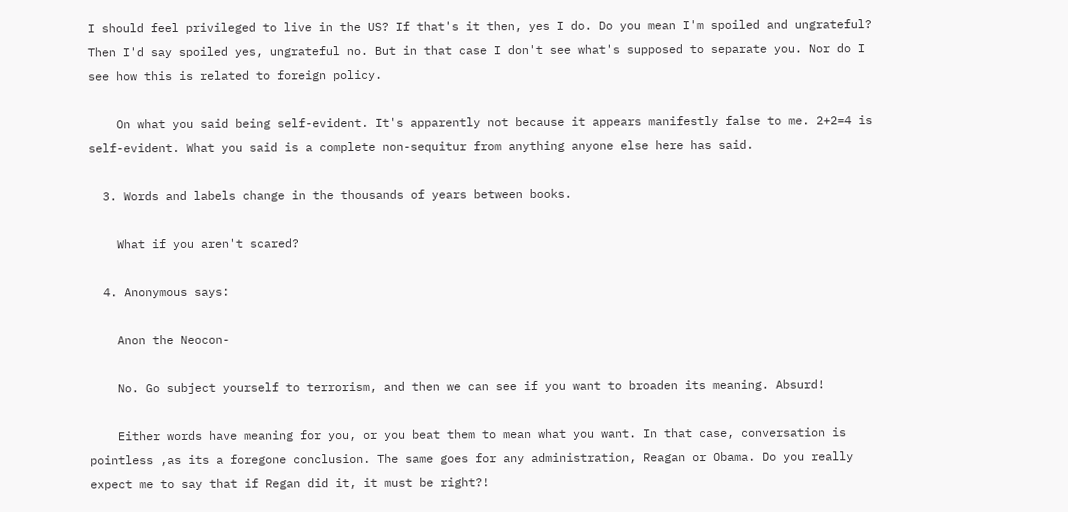I should feel privileged to live in the US? If that's it then, yes I do. Do you mean I'm spoiled and ungrateful? Then I'd say spoiled yes, ungrateful no. But in that case I don't see what's supposed to separate you. Nor do I see how this is related to foreign policy.

    On what you said being self-evident. It's apparently not because it appears manifestly false to me. 2+2=4 is self-evident. What you said is a complete non-sequitur from anything anyone else here has said.

  3. Words and labels change in the thousands of years between books.

    What if you aren't scared?

  4. Anonymous says:

    Anon the Neocon-

    No. Go subject yourself to terrorism, and then we can see if you want to broaden its meaning. Absurd!

    Either words have meaning for you, or you beat them to mean what you want. In that case, conversation is pointless ,as its a foregone conclusion. The same goes for any administration, Reagan or Obama. Do you really expect me to say that if Regan did it, it must be right?!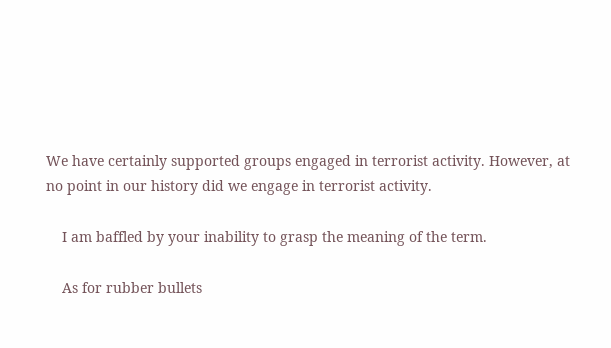We have certainly supported groups engaged in terrorist activity. However, at no point in our history did we engage in terrorist activity.

    I am baffled by your inability to grasp the meaning of the term.

    As for rubber bullets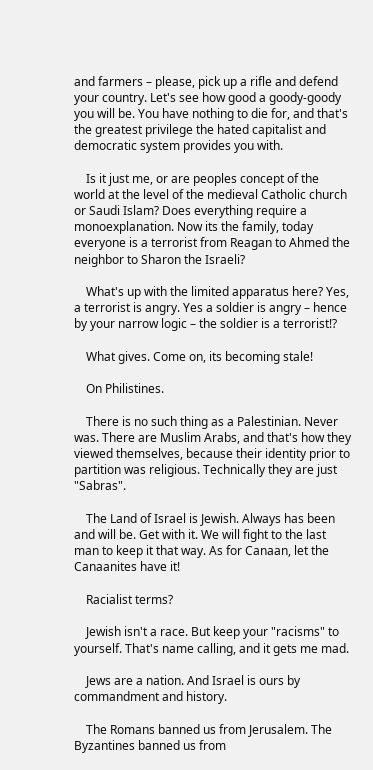and farmers – please, pick up a rifle and defend your country. Let's see how good a goody-goody you will be. You have nothing to die for, and that's the greatest privilege the hated capitalist and democratic system provides you with.

    Is it just me, or are peoples concept of the world at the level of the medieval Catholic church or Saudi Islam? Does everything require a monoexplanation. Now its the family, today everyone is a terrorist from Reagan to Ahmed the neighbor to Sharon the Israeli?

    What's up with the limited apparatus here? Yes, a terrorist is angry. Yes a soldier is angry – hence by your narrow logic – the soldier is a terrorist!?

    What gives. Come on, its becoming stale!

    On Philistines.

    There is no such thing as a Palestinian. Never was. There are Muslim Arabs, and that's how they viewed themselves, because their identity prior to partition was religious. Technically they are just "Sabras".

    The Land of Israel is Jewish. Always has been and will be. Get with it. We will fight to the last man to keep it that way. As for Canaan, let the Canaanites have it!

    Racialist terms?

    Jewish isn't a race. But keep your "racisms" to yourself. That's name calling, and it gets me mad.

    Jews are a nation. And Israel is ours by commandment and history.

    The Romans banned us from Jerusalem. The Byzantines banned us from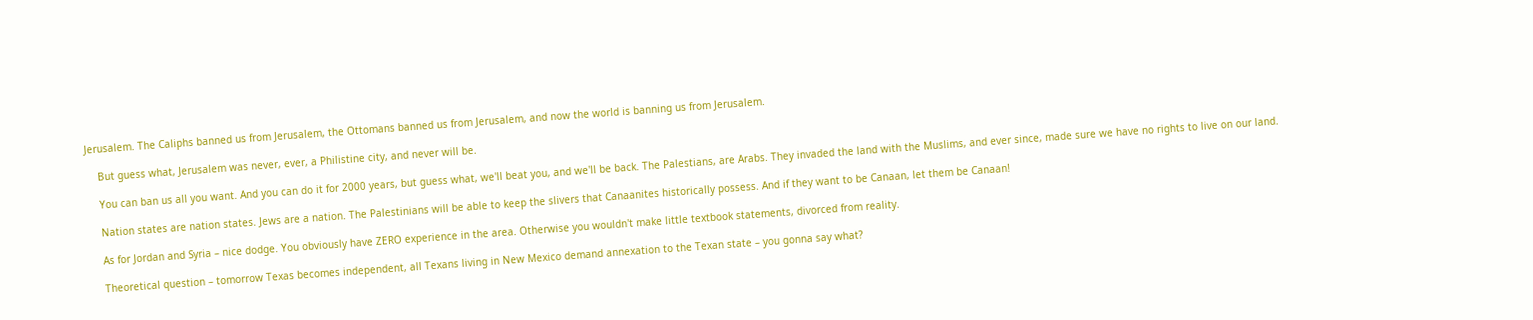Jerusalem. The Caliphs banned us from Jerusalem, the Ottomans banned us from Jerusalem, and now the world is banning us from Jerusalem.

    But guess what, Jerusalem was never, ever, a Philistine city, and never will be.

    You can ban us all you want. And you can do it for 2000 years, but guess what, we'll beat you, and we'll be back. The Palestians, are Arabs. They invaded the land with the Muslims, and ever since, made sure we have no rights to live on our land.

    Nation states are nation states. Jews are a nation. The Palestinians will be able to keep the slivers that Canaanites historically possess. And if they want to be Canaan, let them be Canaan!

    As for Jordan and Syria – nice dodge. You obviously have ZERO experience in the area. Otherwise you wouldn't make little textbook statements, divorced from reality.

    Theoretical question – tomorrow Texas becomes independent, all Texans living in New Mexico demand annexation to the Texan state – you gonna say what?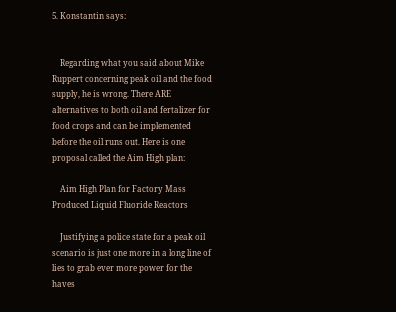5. Konstantin says:


    Regarding what you said about Mike Ruppert concerning peak oil and the food supply, he is wrong. There ARE alternatives to both oil and fertalizer for food crops and can be implemented before the oil runs out. Here is one proposal called the Aim High plan:

    Aim High Plan for Factory Mass Produced Liquid Fluoride Reactors

    Justifying a police state for a peak oil scenario is just one more in a long line of lies to grab ever more power for the haves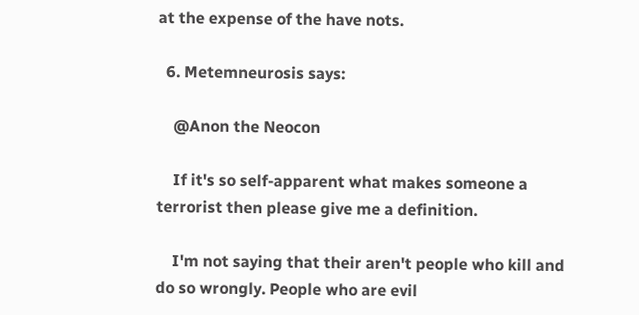at the expense of the have nots.

  6. Metemneurosis says:

    @Anon the Neocon

    If it's so self-apparent what makes someone a terrorist then please give me a definition.

    I'm not saying that their aren't people who kill and do so wrongly. People who are evil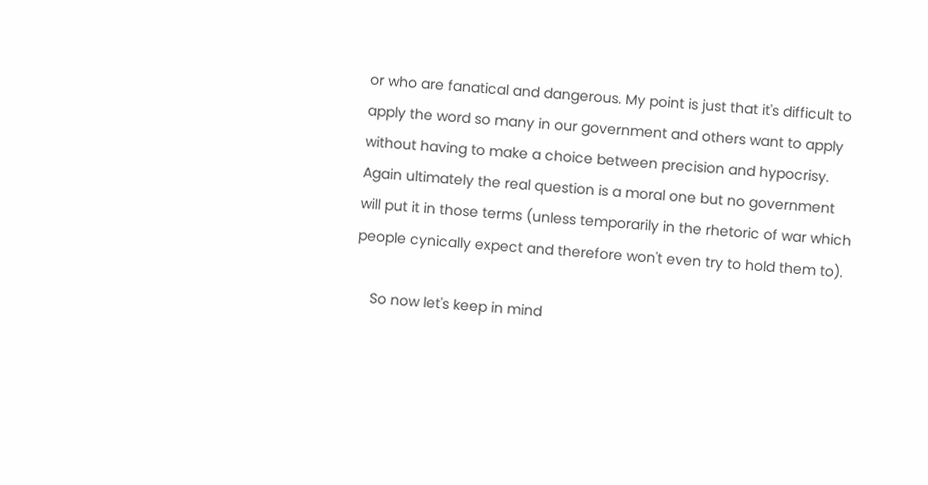or who are fanatical and dangerous. My point is just that it's difficult to apply the word so many in our government and others want to apply without having to make a choice between precision and hypocrisy. Again ultimately the real question is a moral one but no government will put it in those terms (unless temporarily in the rhetoric of war which people cynically expect and therefore won't even try to hold them to).

    So now let's keep in mind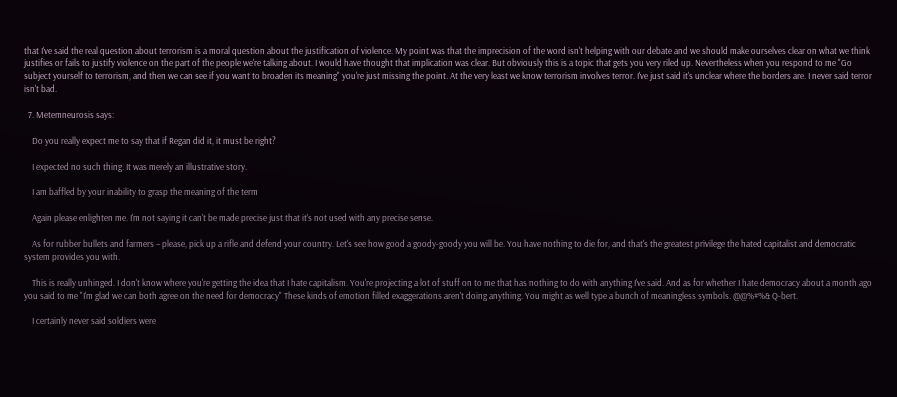that I've said the real question about terrorism is a moral question about the justification of violence. My point was that the imprecision of the word isn't helping with our debate and we should make ourselves clear on what we think justifies or fails to justify violence on the part of the people we're talking about. I would have thought that implication was clear. But obviously this is a topic that gets you very riled up. Nevertheless when you respond to me "Go subject yourself to terrorism, and then we can see if you want to broaden its meaning" you're just missing the point. At the very least we know terrorism involves terror. I've just said it's unclear where the borders are. I never said terror isn't bad.

  7. Metemneurosis says:

    Do you really expect me to say that if Regan did it, it must be right?

    I expected no such thing. It was merely an illustrative story.

    I am baffled by your inability to grasp the meaning of the term

    Again please enlighten me. I'm not saying it can't be made precise just that it's not used with any precise sense.

    As for rubber bullets and farmers – please, pick up a rifle and defend your country. Let's see how good a goody-goody you will be. You have nothing to die for, and that's the greatest privilege the hated capitalist and democratic system provides you with.

    This is really unhinged. I don't know where you're getting the idea that I hate capitalism. You're projecting a lot of stuff on to me that has nothing to do with anything I've said. And as for whether I hate democracy about a month ago you said to me "I'm glad we can both agree on the need for democracy" These kinds of emotion filled exaggerations aren't doing anything. You might as well type a bunch of meaningless symbols. @@%#%& Q-bert.

    I certainly never said soldiers were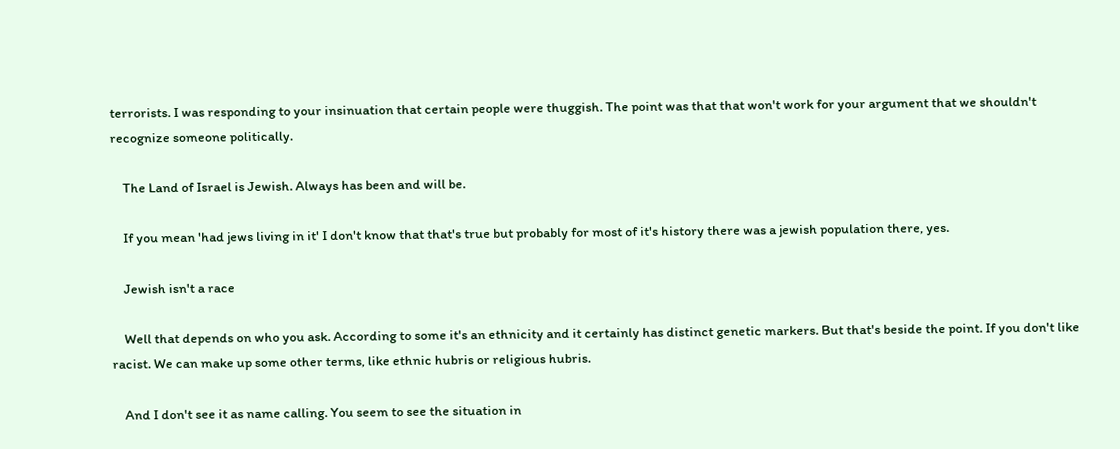terrorists. I was responding to your insinuation that certain people were thuggish. The point was that that won't work for your argument that we shouldn't recognize someone politically.

    The Land of Israel is Jewish. Always has been and will be.

    If you mean 'had jews living in it' I don't know that that's true but probably for most of it's history there was a jewish population there, yes.

    Jewish isn't a race

    Well that depends on who you ask. According to some it's an ethnicity and it certainly has distinct genetic markers. But that's beside the point. If you don't like racist. We can make up some other terms, like ethnic hubris or religious hubris.

    And I don't see it as name calling. You seem to see the situation in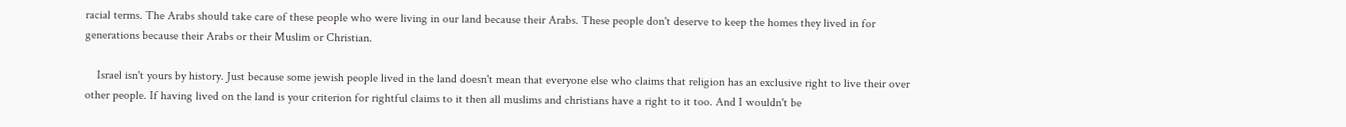racial terms. The Arabs should take care of these people who were living in our land because their Arabs. These people don't deserve to keep the homes they lived in for generations because their Arabs or their Muslim or Christian.

    Israel isn't yours by history. Just because some jewish people lived in the land doesn't mean that everyone else who claims that religion has an exclusive right to live their over other people. If having lived on the land is your criterion for rightful claims to it then all muslims and christians have a right to it too. And I wouldn't be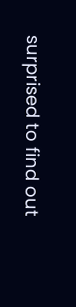surprised to find out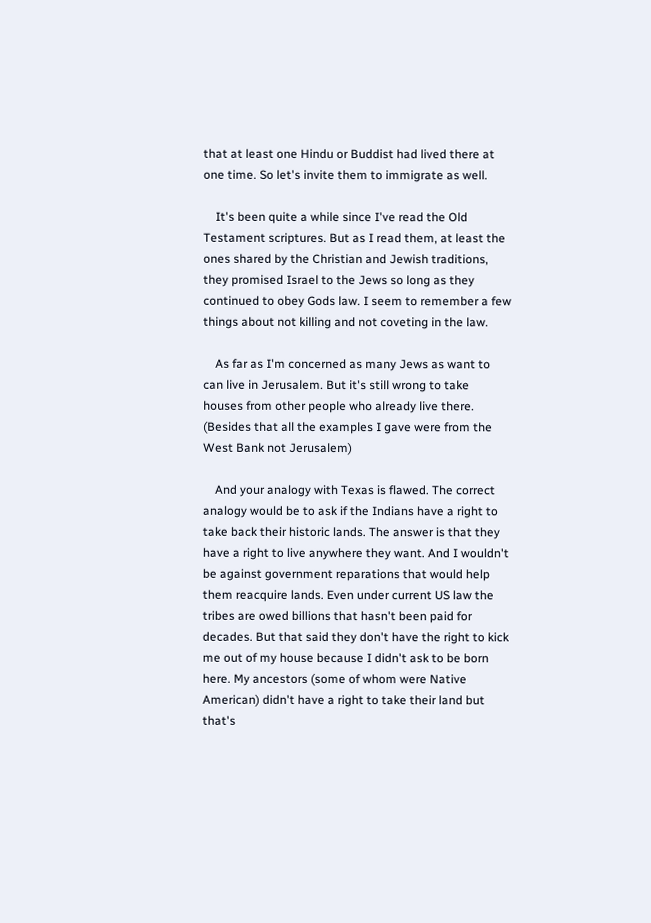that at least one Hindu or Buddist had lived there at one time. So let's invite them to immigrate as well.

    It's been quite a while since I've read the Old Testament scriptures. But as I read them, at least the ones shared by the Christian and Jewish traditions, they promised Israel to the Jews so long as they continued to obey Gods law. I seem to remember a few things about not killing and not coveting in the law.

    As far as I'm concerned as many Jews as want to can live in Jerusalem. But it's still wrong to take houses from other people who already live there. (Besides that all the examples I gave were from the West Bank not Jerusalem)

    And your analogy with Texas is flawed. The correct analogy would be to ask if the Indians have a right to take back their historic lands. The answer is that they have a right to live anywhere they want. And I wouldn't be against government reparations that would help them reacquire lands. Even under current US law the tribes are owed billions that hasn't been paid for decades. But that said they don't have the right to kick me out of my house because I didn't ask to be born here. My ancestors (some of whom were Native American) didn't have a right to take their land but that's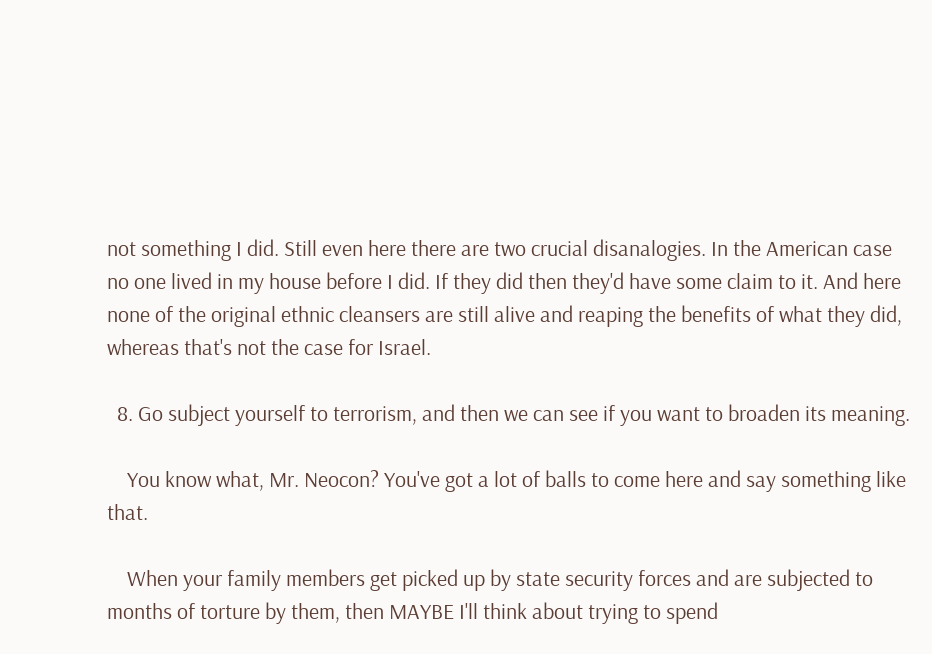not something I did. Still even here there are two crucial disanalogies. In the American case no one lived in my house before I did. If they did then they'd have some claim to it. And here none of the original ethnic cleansers are still alive and reaping the benefits of what they did, whereas that's not the case for Israel.

  8. Go subject yourself to terrorism, and then we can see if you want to broaden its meaning.

    You know what, Mr. Neocon? You've got a lot of balls to come here and say something like that.

    When your family members get picked up by state security forces and are subjected to months of torture by them, then MAYBE I'll think about trying to spend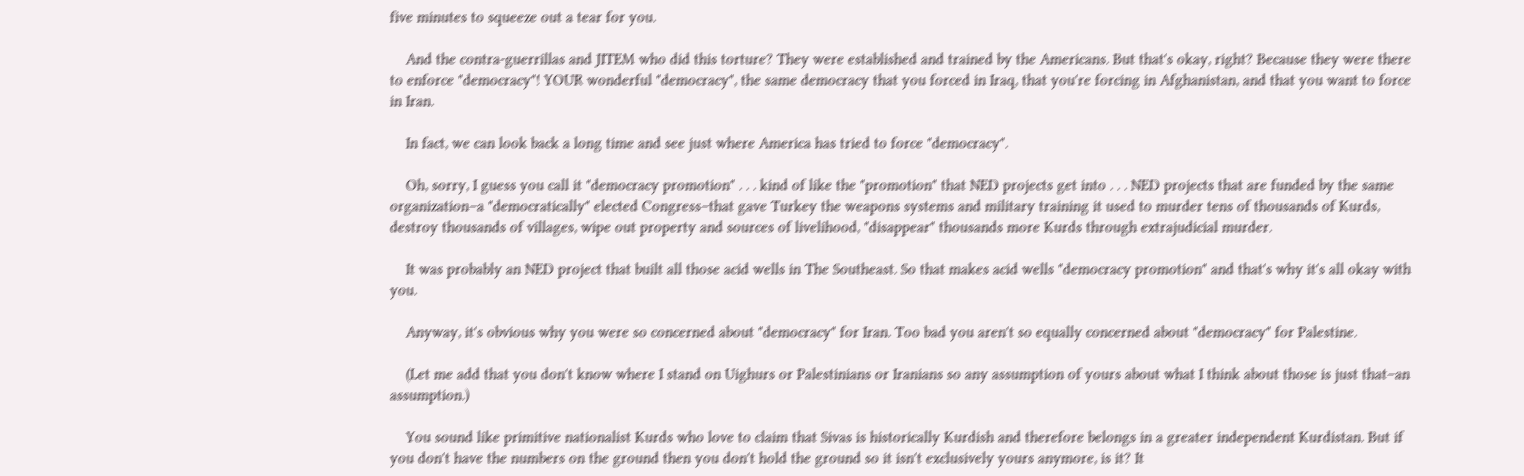five minutes to squeeze out a tear for you.

    And the contra-guerrillas and JITEM who did this torture? They were established and trained by the Americans. But that's okay, right? Because they were there to enforce "democracy"! YOUR wonderful "democracy", the same democracy that you forced in Iraq, that you're forcing in Afghanistan, and that you want to force in Iran.

    In fact, we can look back a long time and see just where America has tried to force "democracy".

    Oh, sorry, I guess you call it "democracy promotion" . . . kind of like the "promotion" that NED projects get into . . . NED projects that are funded by the same organization–a "democratically" elected Congress–that gave Turkey the weapons systems and military training it used to murder tens of thousands of Kurds, destroy thousands of villages, wipe out property and sources of livelihood, "disappear" thousands more Kurds through extrajudicial murder.

    It was probably an NED project that built all those acid wells in The Southeast. So that makes acid wells "democracy promotion" and that's why it's all okay with you.

    Anyway, it's obvious why you were so concerned about "democracy" for Iran. Too bad you aren't so equally concerned about "democracy" for Palestine.

    (Let me add that you don't know where I stand on Uighurs or Palestinians or Iranians so any assumption of yours about what I think about those is just that–an assumption.)

    You sound like primitive nationalist Kurds who love to claim that Sivas is historically Kurdish and therefore belongs in a greater independent Kurdistan. But if you don't have the numbers on the ground then you don't hold the ground so it isn't exclusively yours anymore, is it? It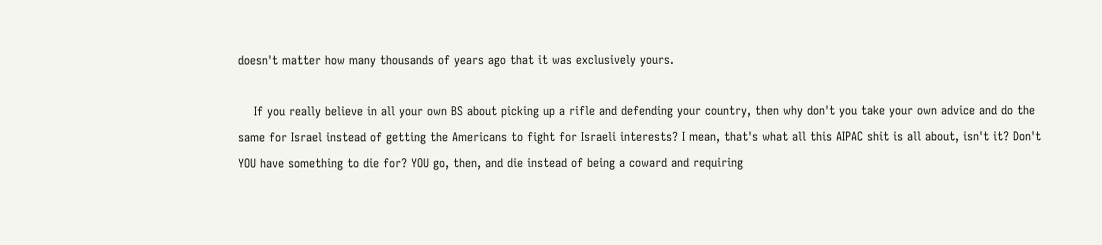doesn't matter how many thousands of years ago that it was exclusively yours.

    If you really believe in all your own BS about picking up a rifle and defending your country, then why don't you take your own advice and do the same for Israel instead of getting the Americans to fight for Israeli interests? I mean, that's what all this AIPAC shit is all about, isn't it? Don't YOU have something to die for? YOU go, then, and die instead of being a coward and requiring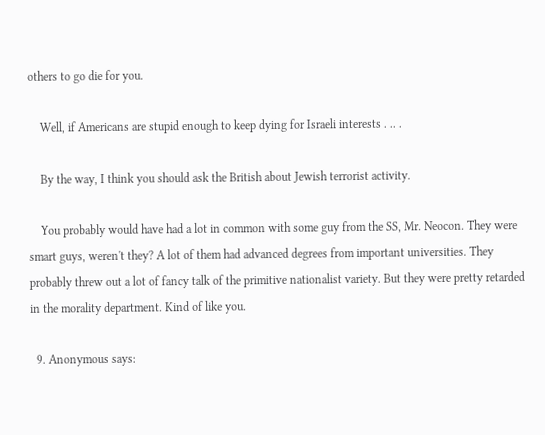others to go die for you.

    Well, if Americans are stupid enough to keep dying for Israeli interests . .. .

    By the way, I think you should ask the British about Jewish terrorist activity.

    You probably would have had a lot in common with some guy from the SS, Mr. Neocon. They were smart guys, weren't they? A lot of them had advanced degrees from important universities. They probably threw out a lot of fancy talk of the primitive nationalist variety. But they were pretty retarded in the morality department. Kind of like you.

  9. Anonymous says: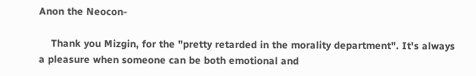Anon the Neocon-

    Thank you Mizgin, for the "pretty retarded in the morality department". It's always a pleasure when someone can be both emotional and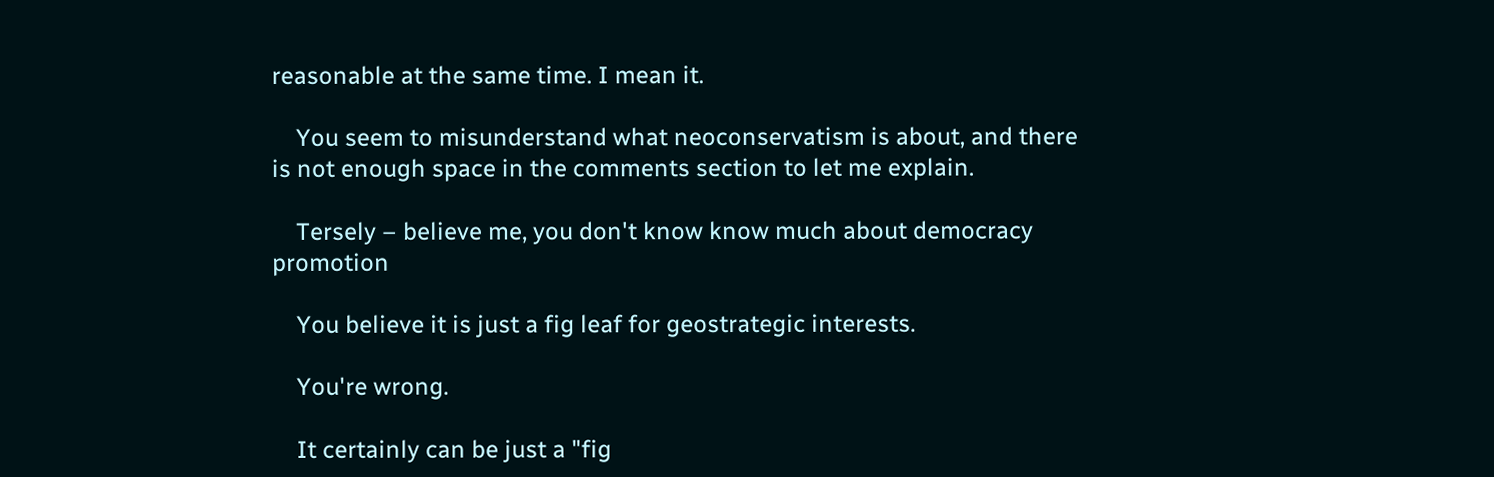reasonable at the same time. I mean it.

    You seem to misunderstand what neoconservatism is about, and there is not enough space in the comments section to let me explain.

    Tersely – believe me, you don't know know much about democracy promotion

    You believe it is just a fig leaf for geostrategic interests.

    You're wrong.

    It certainly can be just a "fig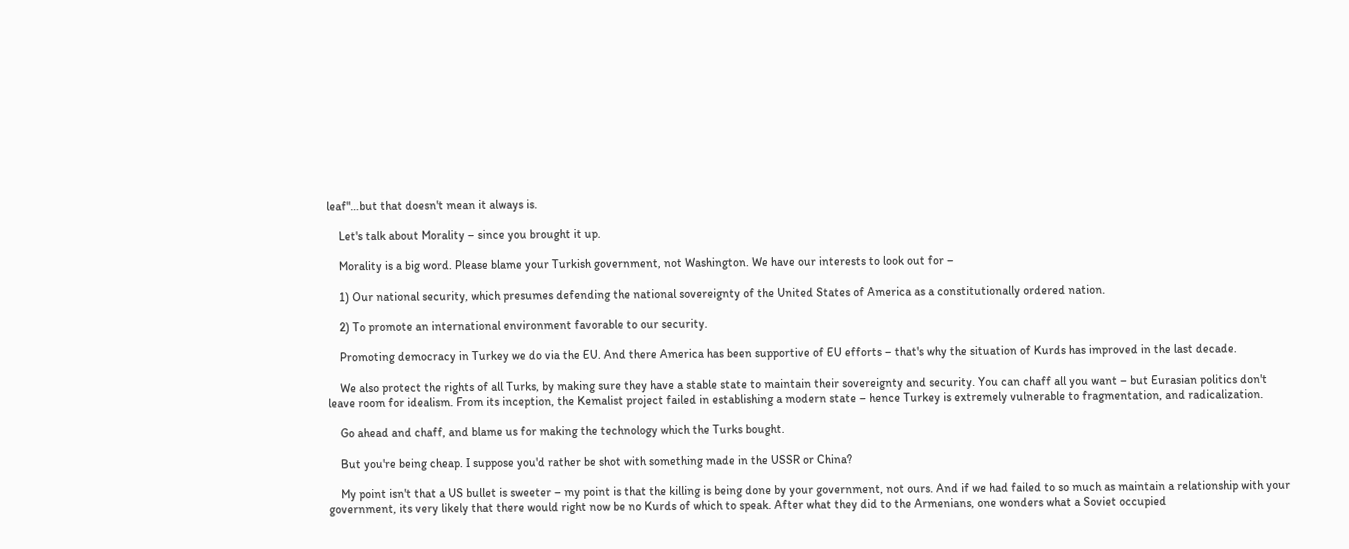leaf"…but that doesn't mean it always is.

    Let's talk about Morality – since you brought it up.

    Morality is a big word. Please blame your Turkish government, not Washington. We have our interests to look out for –

    1) Our national security, which presumes defending the national sovereignty of the United States of America as a constitutionally ordered nation.

    2) To promote an international environment favorable to our security.

    Promoting democracy in Turkey we do via the EU. And there America has been supportive of EU efforts – that's why the situation of Kurds has improved in the last decade.

    We also protect the rights of all Turks, by making sure they have a stable state to maintain their sovereignty and security. You can chaff all you want – but Eurasian politics don't leave room for idealism. From its inception, the Kemalist project failed in establishing a modern state – hence Turkey is extremely vulnerable to fragmentation, and radicalization.

    Go ahead and chaff, and blame us for making the technology which the Turks bought.

    But you're being cheap. I suppose you'd rather be shot with something made in the USSR or China?

    My point isn't that a US bullet is sweeter – my point is that the killing is being done by your government, not ours. And if we had failed to so much as maintain a relationship with your government, its very likely that there would right now be no Kurds of which to speak. After what they did to the Armenians, one wonders what a Soviet occupied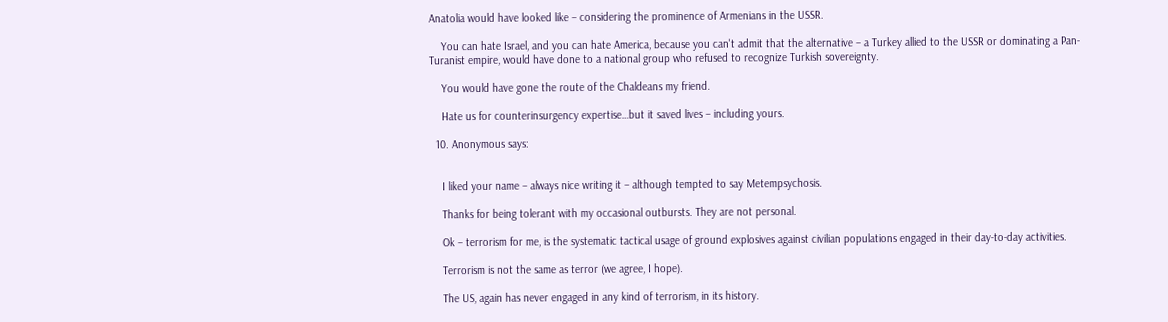Anatolia would have looked like – considering the prominence of Armenians in the USSR.

    You can hate Israel, and you can hate America, because you can't admit that the alternative – a Turkey allied to the USSR or dominating a Pan-Turanist empire, would have done to a national group who refused to recognize Turkish sovereignty.

    You would have gone the route of the Chaldeans my friend.

    Hate us for counterinsurgency expertise…but it saved lives – including yours.

  10. Anonymous says:


    I liked your name – always nice writing it – although tempted to say Metempsychosis.

    Thanks for being tolerant with my occasional outbursts. They are not personal.

    Ok – terrorism for me, is the systematic tactical usage of ground explosives against civilian populations engaged in their day-to-day activities.

    Terrorism is not the same as terror (we agree, I hope).

    The US, again has never engaged in any kind of terrorism, in its history.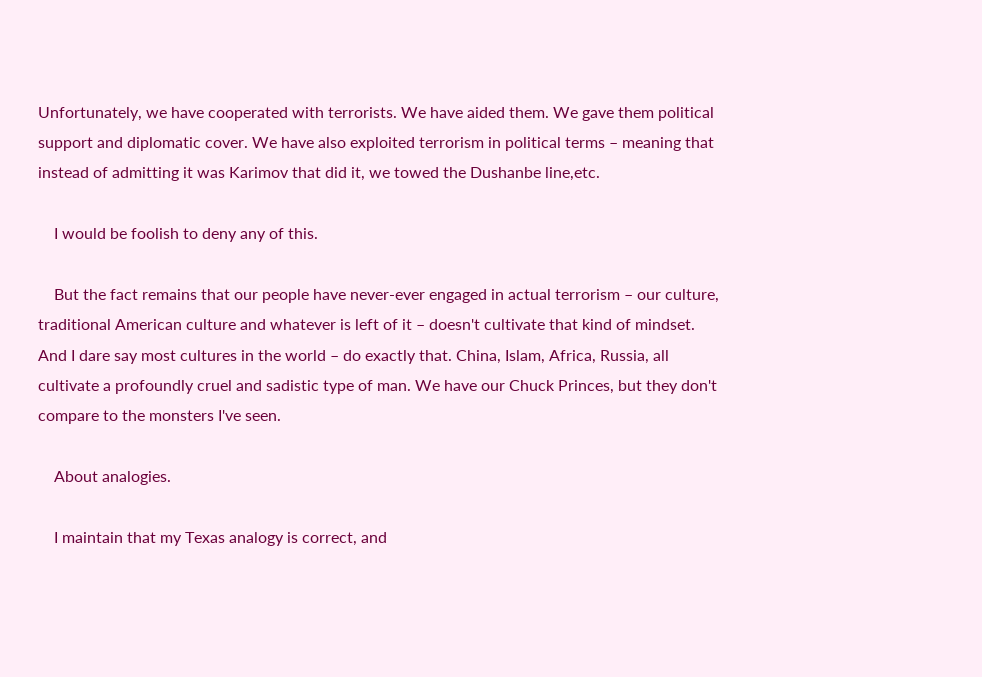Unfortunately, we have cooperated with terrorists. We have aided them. We gave them political support and diplomatic cover. We have also exploited terrorism in political terms – meaning that instead of admitting it was Karimov that did it, we towed the Dushanbe line,etc.

    I would be foolish to deny any of this.

    But the fact remains that our people have never-ever engaged in actual terrorism – our culture, traditional American culture and whatever is left of it – doesn't cultivate that kind of mindset. And I dare say most cultures in the world – do exactly that. China, Islam, Africa, Russia, all cultivate a profoundly cruel and sadistic type of man. We have our Chuck Princes, but they don't compare to the monsters I've seen.

    About analogies.

    I maintain that my Texas analogy is correct, and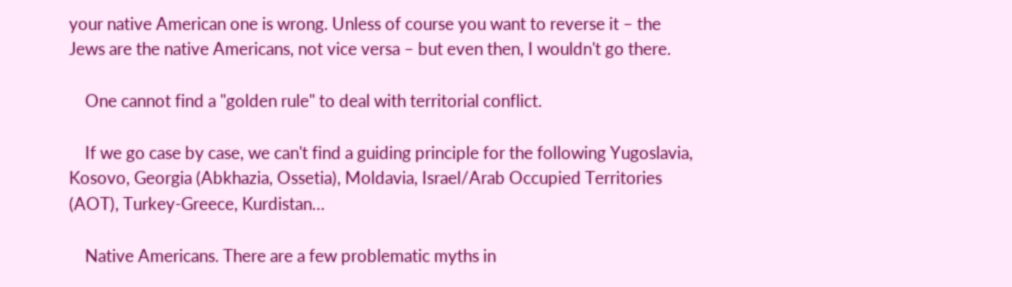your native American one is wrong. Unless of course you want to reverse it – the Jews are the native Americans, not vice versa – but even then, I wouldn't go there.

    One cannot find a "golden rule" to deal with territorial conflict.

    If we go case by case, we can't find a guiding principle for the following Yugoslavia, Kosovo, Georgia (Abkhazia, Ossetia), Moldavia, Israel/Arab Occupied Territories (AOT), Turkey-Greece, Kurdistan…

    Native Americans. There are a few problematic myths in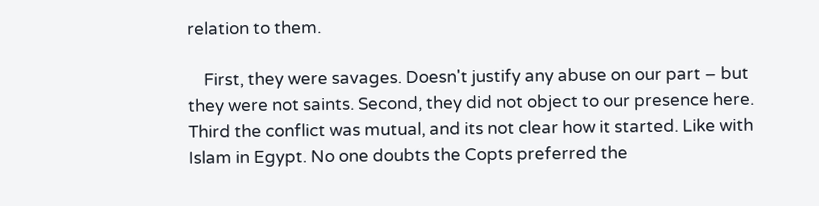relation to them.

    First, they were savages. Doesn't justify any abuse on our part – but they were not saints. Second, they did not object to our presence here. Third the conflict was mutual, and its not clear how it started. Like with Islam in Egypt. No one doubts the Copts preferred the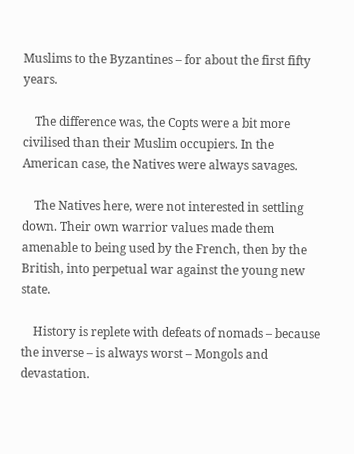Muslims to the Byzantines – for about the first fifty years.

    The difference was, the Copts were a bit more civilised than their Muslim occupiers. In the American case, the Natives were always savages.

    The Natives here, were not interested in settling down. Their own warrior values made them amenable to being used by the French, then by the British, into perpetual war against the young new state.

    History is replete with defeats of nomads – because the inverse – is always worst – Mongols and devastation.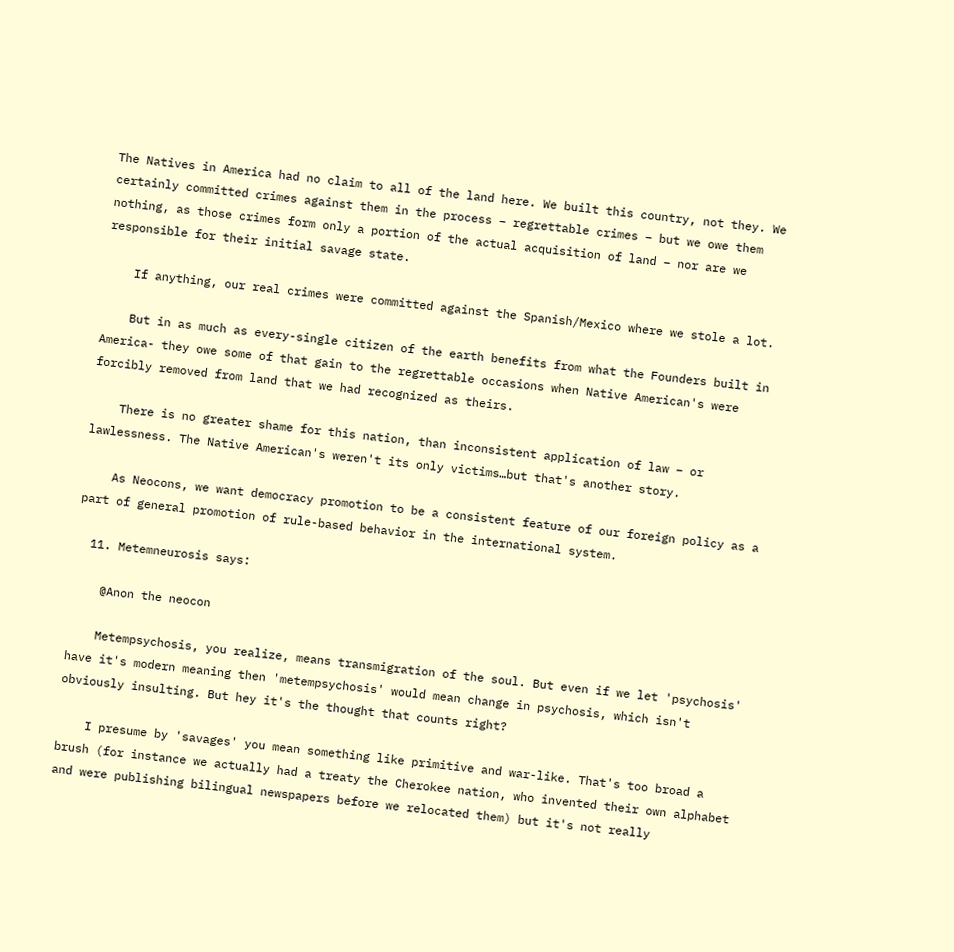The Natives in America had no claim to all of the land here. We built this country, not they. We certainly committed crimes against them in the process – regrettable crimes – but we owe them nothing, as those crimes form only a portion of the actual acquisition of land – nor are we responsible for their initial savage state.

    If anything, our real crimes were committed against the Spanish/Mexico where we stole a lot.

    But in as much as every-single citizen of the earth benefits from what the Founders built in America- they owe some of that gain to the regrettable occasions when Native American's were forcibly removed from land that we had recognized as theirs.

    There is no greater shame for this nation, than inconsistent application of law – or lawlessness. The Native American's weren't its only victims…but that's another story.

    As Neocons, we want democracy promotion to be a consistent feature of our foreign policy as a part of general promotion of rule-based behavior in the international system.

  11. Metemneurosis says:

    @Anon the neocon

    Metempsychosis, you realize, means transmigration of the soul. But even if we let 'psychosis' have it's modern meaning then 'metempsychosis' would mean change in psychosis, which isn't obviously insulting. But hey it's the thought that counts right?

    I presume by 'savages' you mean something like primitive and war-like. That's too broad a brush (for instance we actually had a treaty the Cherokee nation, who invented their own alphabet and were publishing bilingual newspapers before we relocated them) but it's not really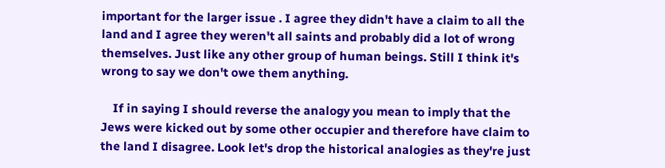important for the larger issue . I agree they didn't have a claim to all the land and I agree they weren't all saints and probably did a lot of wrong themselves. Just like any other group of human beings. Still I think it's wrong to say we don't owe them anything.

    If in saying I should reverse the analogy you mean to imply that the Jews were kicked out by some other occupier and therefore have claim to the land I disagree. Look let's drop the historical analogies as they're just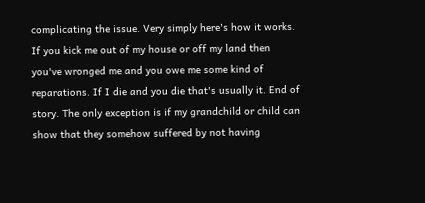complicating the issue. Very simply here's how it works. If you kick me out of my house or off my land then you've wronged me and you owe me some kind of reparations. If I die and you die that's usually it. End of story. The only exception is if my grandchild or child can show that they somehow suffered by not having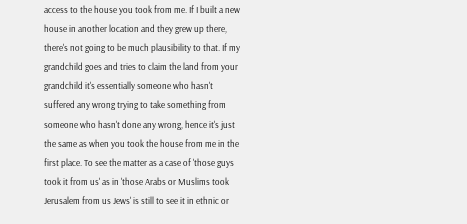access to the house you took from me. If I built a new house in another location and they grew up there, there's not going to be much plausibility to that. If my grandchild goes and tries to claim the land from your grandchild it's essentially someone who hasn't suffered any wrong trying to take something from someone who hasn't done any wrong, hence it's just the same as when you took the house from me in the first place. To see the matter as a case of 'those guys took it from us' as in 'those Arabs or Muslims took Jerusalem from us Jews' is still to see it in ethnic or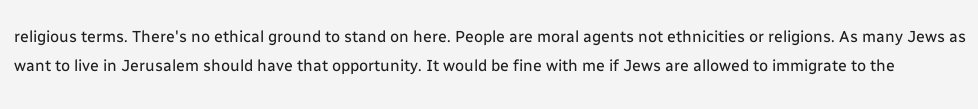religious terms. There's no ethical ground to stand on here. People are moral agents not ethnicities or religions. As many Jews as want to live in Jerusalem should have that opportunity. It would be fine with me if Jews are allowed to immigrate to the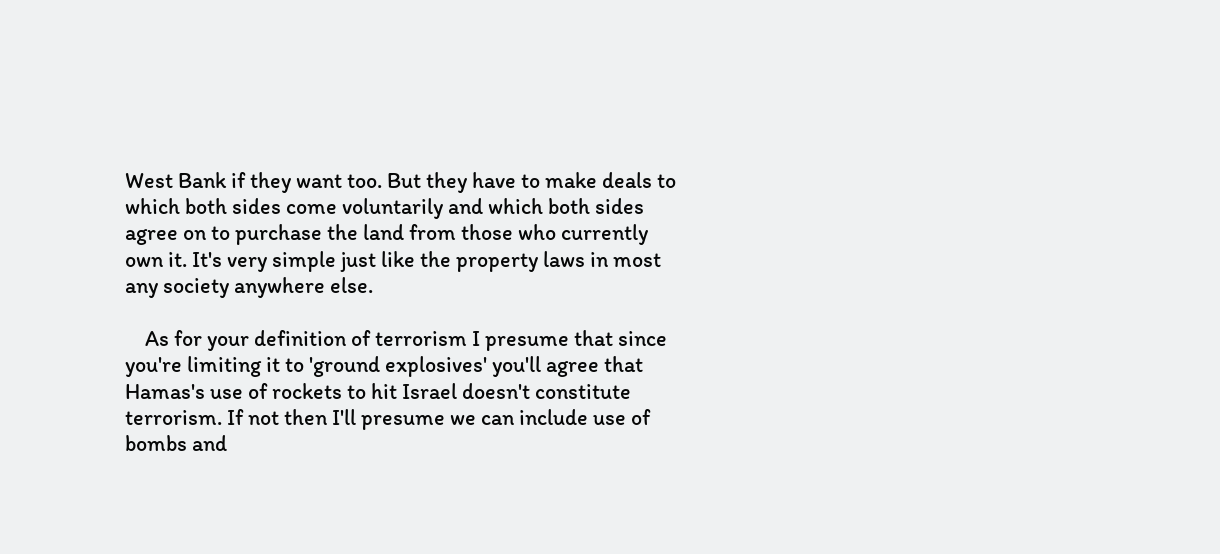West Bank if they want too. But they have to make deals to which both sides come voluntarily and which both sides agree on to purchase the land from those who currently own it. It's very simple just like the property laws in most any society anywhere else.

    As for your definition of terrorism I presume that since you're limiting it to 'ground explosives' you'll agree that Hamas's use of rockets to hit Israel doesn't constitute terrorism. If not then I'll presume we can include use of bombs and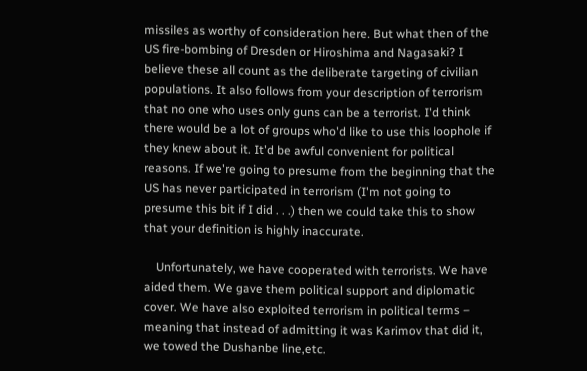missiles as worthy of consideration here. But what then of the US fire-bombing of Dresden or Hiroshima and Nagasaki? I believe these all count as the deliberate targeting of civilian populations. It also follows from your description of terrorism that no one who uses only guns can be a terrorist. I'd think there would be a lot of groups who'd like to use this loophole if they knew about it. It'd be awful convenient for political reasons. If we're going to presume from the beginning that the US has never participated in terrorism (I'm not going to presume this bit if I did . . .) then we could take this to show that your definition is highly inaccurate.

    Unfortunately, we have cooperated with terrorists. We have aided them. We gave them political support and diplomatic cover. We have also exploited terrorism in political terms – meaning that instead of admitting it was Karimov that did it, we towed the Dushanbe line,etc.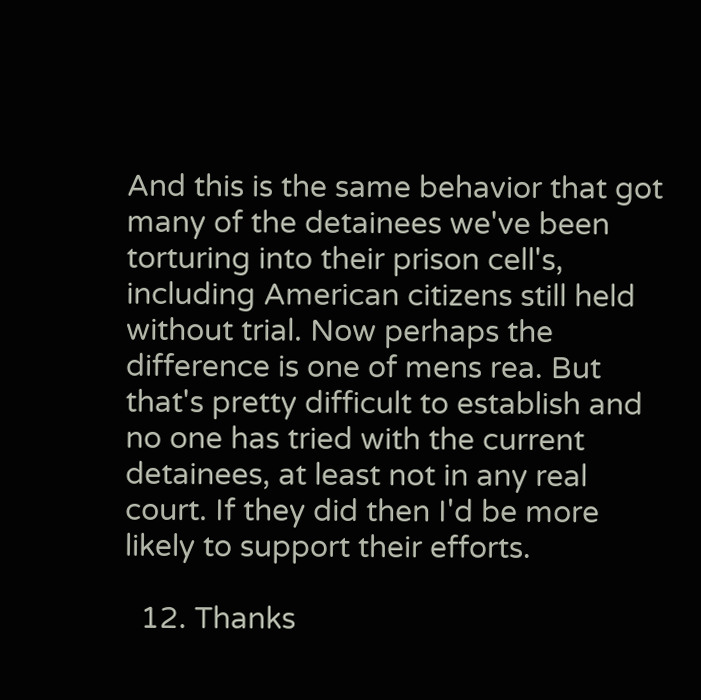And this is the same behavior that got many of the detainees we've been torturing into their prison cell's, including American citizens still held without trial. Now perhaps the difference is one of mens rea. But that's pretty difficult to establish and no one has tried with the current detainees, at least not in any real court. If they did then I'd be more likely to support their efforts.

  12. Thanks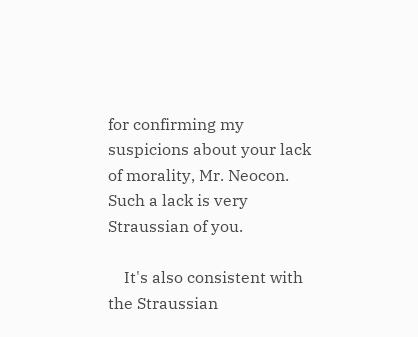for confirming my suspicions about your lack of morality, Mr. Neocon. Such a lack is very Straussian of you.

    It's also consistent with the Straussian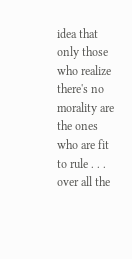idea that only those who realize there's no morality are the ones who are fit to rule . . . over all the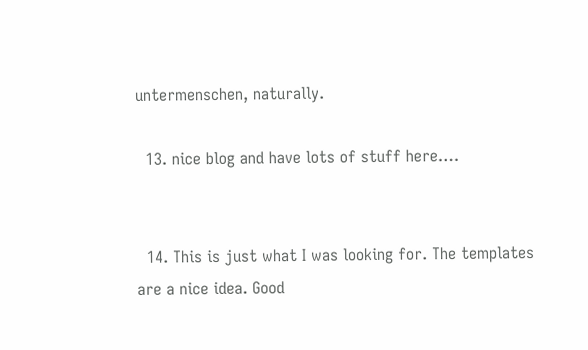untermenschen, naturally.

  13. nice blog and have lots of stuff here….


  14. This is just what I was looking for. The templates are a nice idea. Good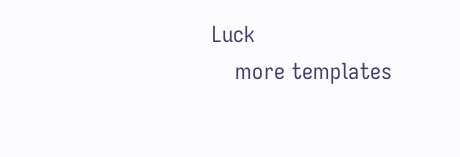Luck
    more templates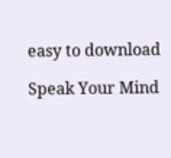easy to download

Speak Your Mind